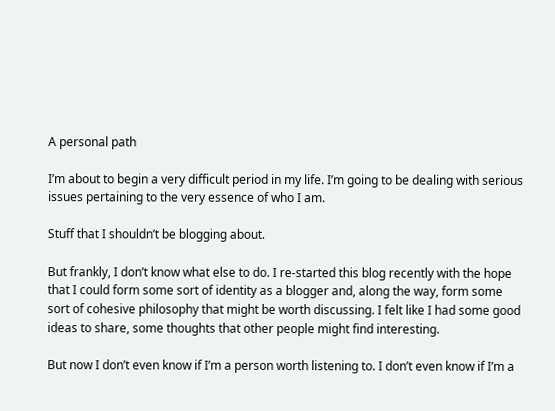A personal path

I’m about to begin a very difficult period in my life. I’m going to be dealing with serious issues pertaining to the very essence of who I am.

Stuff that I shouldn’t be blogging about.

But frankly, I don’t know what else to do. I re-started this blog recently with the hope that I could form some sort of identity as a blogger and, along the way, form some sort of cohesive philosophy that might be worth discussing. I felt like I had some good ideas to share, some thoughts that other people might find interesting.

But now I don’t even know if I’m a person worth listening to. I don’t even know if I’m a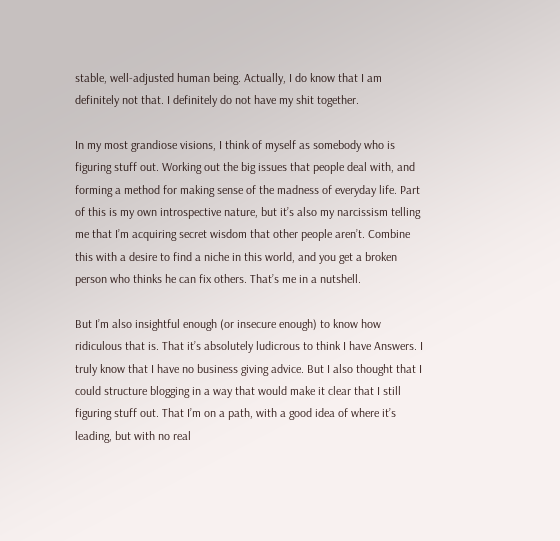stable, well-adjusted human being. Actually, I do know that I am definitely not that. I definitely do not have my shit together.

In my most grandiose visions, I think of myself as somebody who is figuring stuff out. Working out the big issues that people deal with, and forming a method for making sense of the madness of everyday life. Part of this is my own introspective nature, but it’s also my narcissism telling me that I’m acquiring secret wisdom that other people aren’t. Combine this with a desire to find a niche in this world, and you get a broken person who thinks he can fix others. That’s me in a nutshell.

But I’m also insightful enough (or insecure enough) to know how ridiculous that is. That it’s absolutely ludicrous to think I have Answers. I truly know that I have no business giving advice. But I also thought that I could structure blogging in a way that would make it clear that I still figuring stuff out. That I’m on a path, with a good idea of where it’s leading, but with no real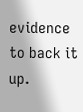evidence to back it up.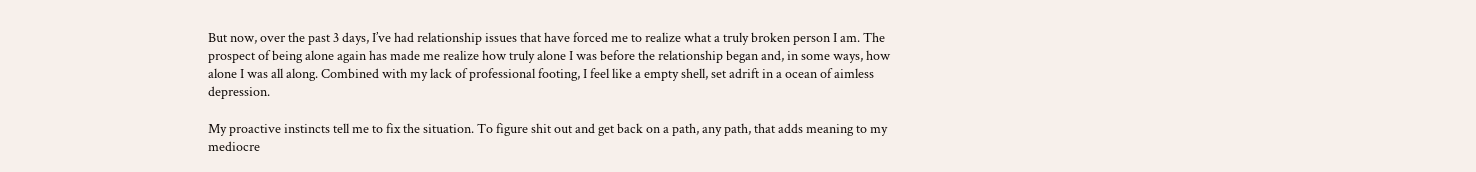But now, over the past 3 days, I’ve had relationship issues that have forced me to realize what a truly broken person I am. The prospect of being alone again has made me realize how truly alone I was before the relationship began and, in some ways, how alone I was all along. Combined with my lack of professional footing, I feel like a empty shell, set adrift in a ocean of aimless depression.

My proactive instincts tell me to fix the situation. To figure shit out and get back on a path, any path, that adds meaning to my mediocre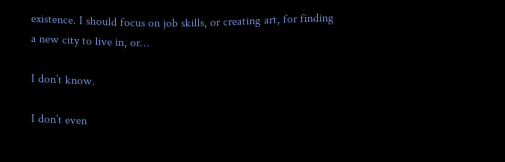existence. I should focus on job skills, or creating art, for finding a new city to live in, or…

I don’t know.

I don’t even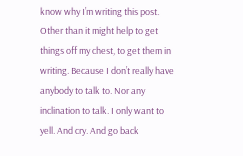know why I’m writing this post. Other than it might help to get things off my chest, to get them in writing. Because I don’t really have anybody to talk to. Nor any inclination to talk. I only want to yell. And cry. And go back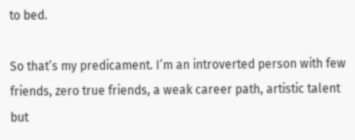to bed.

So that’s my predicament. I’m an introverted person with few friends, zero true friends, a weak career path, artistic talent but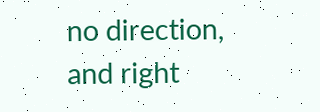no direction, and right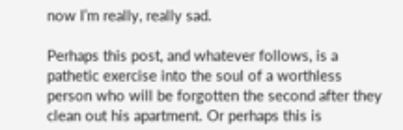now I’m really, really sad.

Perhaps this post, and whatever follows, is a pathetic exercise into the soul of a worthless person who will be forgotten the second after they clean out his apartment. Or perhaps this is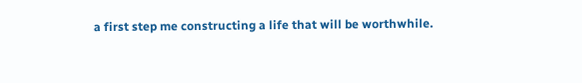a first step me constructing a life that will be worthwhile.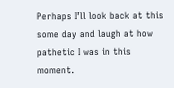Perhaps I’ll look back at this some day and laugh at how pathetic I was in this moment.